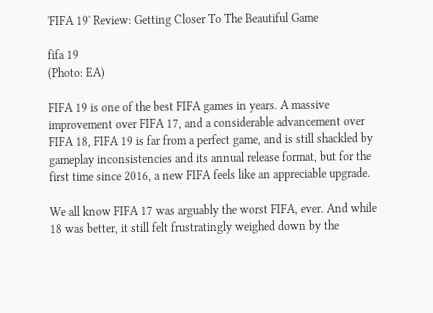'FIFA 19' Review: Getting Closer To The Beautiful Game

fifa 19
(Photo: EA)

FIFA 19 is one of the best FIFA games in years. A massive improvement over FIFA 17, and a considerable advancement over FIFA 18, FIFA 19 is far from a perfect game, and is still shackled by gameplay inconsistencies and its annual release format, but for the first time since 2016, a new FIFA feels like an appreciable upgrade.

We all know FIFA 17 was arguably the worst FIFA, ever. And while 18 was better, it still felt frustratingly weighed down by the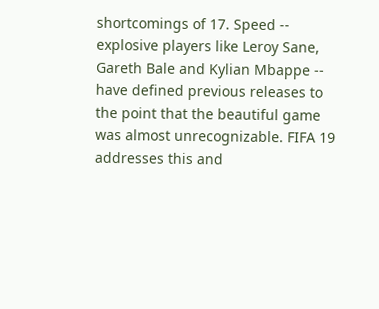shortcomings of 17. Speed -- explosive players like Leroy Sane, Gareth Bale and Kylian Mbappe -- have defined previous releases to the point that the beautiful game was almost unrecognizable. FIFA 19 addresses this and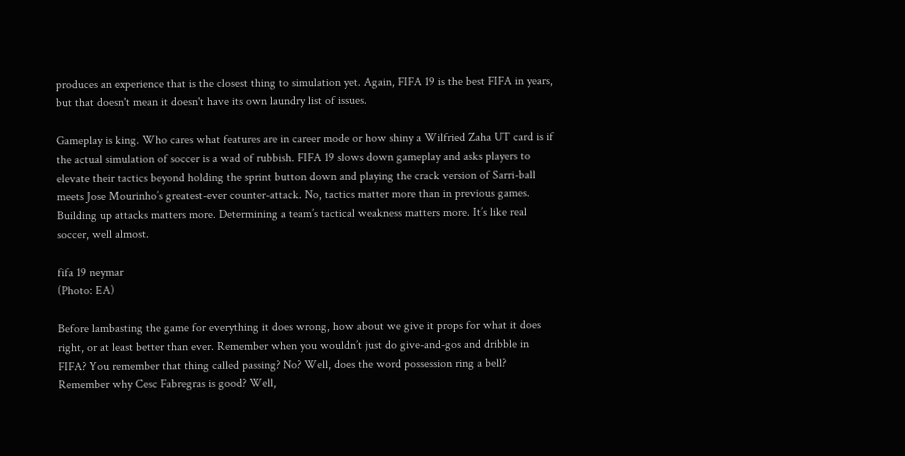produces an experience that is the closest thing to simulation yet. Again, FIFA 19 is the best FIFA in years, but that doesn't mean it doesn't have its own laundry list of issues.

Gameplay is king. Who cares what features are in career mode or how shiny a Wilfried Zaha UT card is if the actual simulation of soccer is a wad of rubbish. FIFA 19 slows down gameplay and asks players to elevate their tactics beyond holding the sprint button down and playing the crack version of Sarri-ball meets Jose Mourinho’s greatest-ever counter-attack. No, tactics matter more than in previous games. Building up attacks matters more. Determining a team’s tactical weakness matters more. It’s like real soccer, well almost.

fifa 19 neymar
(Photo: EA)

Before lambasting the game for everything it does wrong, how about we give it props for what it does right, or at least better than ever. Remember when you wouldn’t just do give-and-gos and dribble in FIFA? You remember that thing called passing? No? Well, does the word possession ring a bell? Remember why Cesc Fabregras is good? Well,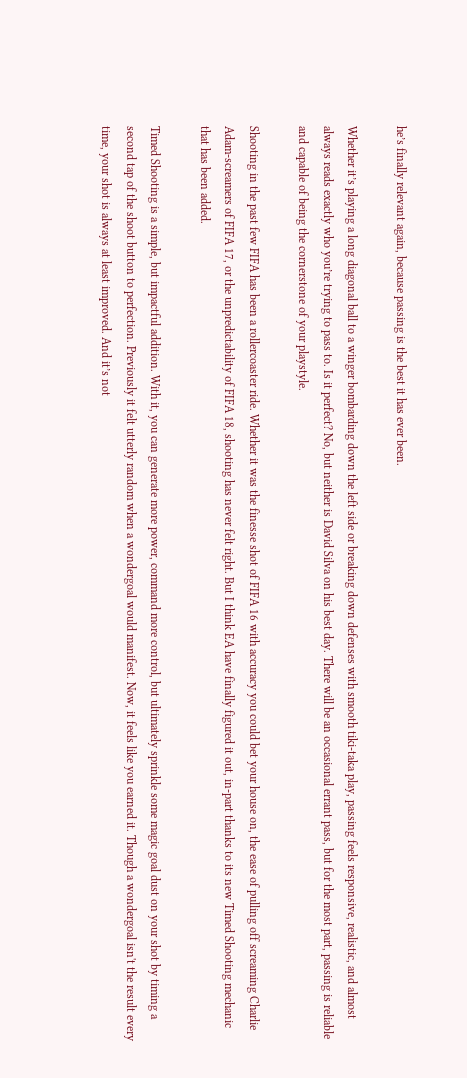he’s finally relevant again, because passing is the best it has ever been.

Whether it’s playing a long diagonal ball to a winger bombarding down the left side or breaking down defenses with smooth tiki-taka play, passing feels responsive, realistic, and almost always reads exactly who you’re trying to pass to. Is it perfect? No, but neither is David Silva on his best day. There will be an occasional errant pass, but for the most part, passing is reliable and capable of being the cornerstone of your playstyle.

Shooting in the past few FIFA has been a rollercoaster ride. Whether it was the finesse shot of FIFA 16 with accuracy you could bet your house on, the ease of pulling off screaming Charlie Adam-screamers of FIFA 17, or the unpredictability of FIFA 18, shooting has never felt right. But I think EA have finally figured it out, in-part thanks to its new Timed Shooting mechanic that has been added.

Timed Shooting is a simple, but impactful addition. With it, you can generate more power, command more control, but ultimately sprinkle some magic goal dust on your shot by timing a second tap of the shoot button to perfection. Previously it felt utterly random when a wondergoal would manifest. Now, it feels like you earned it. Though a wondergoal isn't the result every time, your shot is always at least improved. And it’s not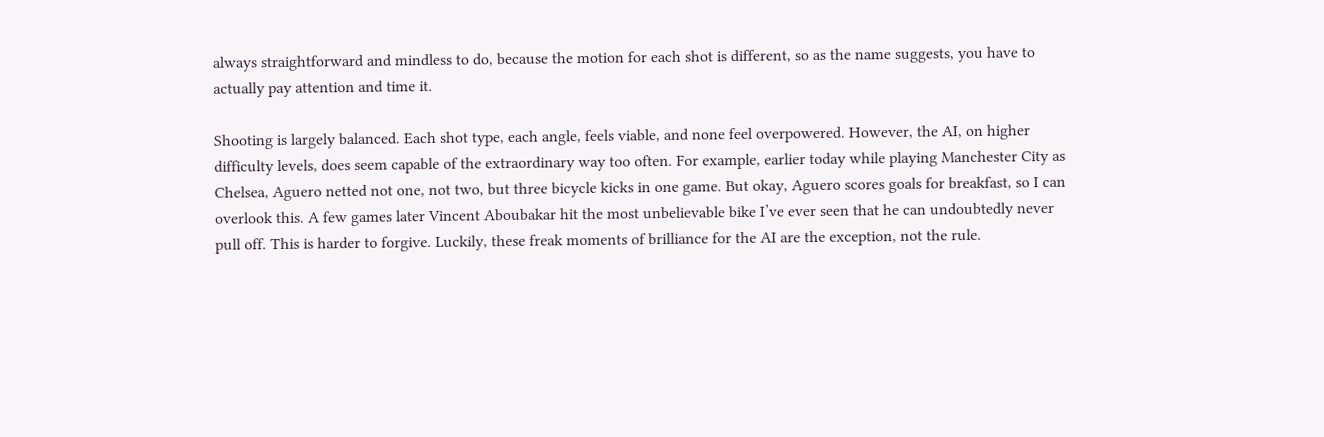always straightforward and mindless to do, because the motion for each shot is different, so as the name suggests, you have to actually pay attention and time it.

Shooting is largely balanced. Each shot type, each angle, feels viable, and none feel overpowered. However, the AI, on higher difficulty levels, does seem capable of the extraordinary way too often. For example, earlier today while playing Manchester City as Chelsea, Aguero netted not one, not two, but three bicycle kicks in one game. But okay, Aguero scores goals for breakfast, so I can overlook this. A few games later Vincent Aboubakar hit the most unbelievable bike I’ve ever seen that he can undoubtedly never pull off. This is harder to forgive. Luckily, these freak moments of brilliance for the AI are the exception, not the rule.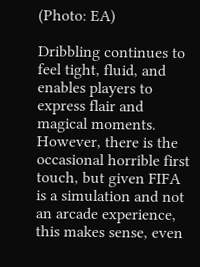(Photo: EA)

Dribbling continues to feel tight, fluid, and enables players to express flair and magical moments. However, there is the occasional horrible first touch, but given FIFA is a simulation and not an arcade experience, this makes sense, even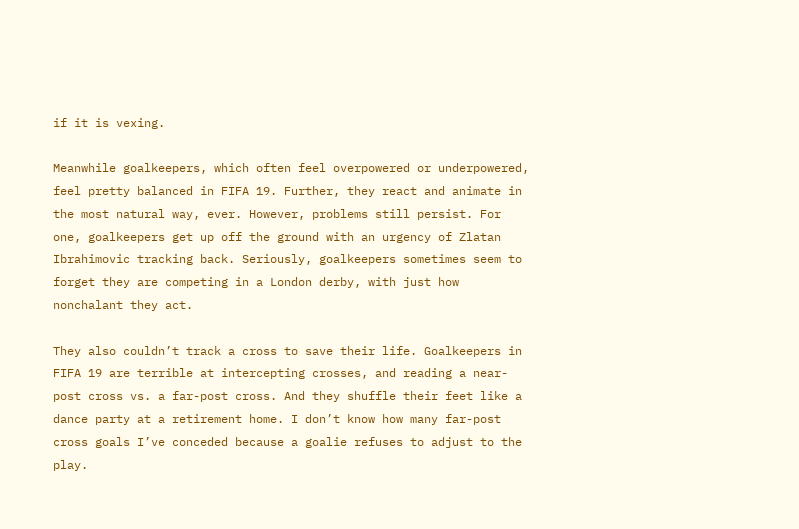if it is vexing.

Meanwhile goalkeepers, which often feel overpowered or underpowered, feel pretty balanced in FIFA 19. Further, they react and animate in the most natural way, ever. However, problems still persist. For one, goalkeepers get up off the ground with an urgency of Zlatan Ibrahimovic tracking back. Seriously, goalkeepers sometimes seem to forget they are competing in a London derby, with just how nonchalant they act.

They also couldn’t track a cross to save their life. Goalkeepers in FIFA 19 are terrible at intercepting crosses, and reading a near-post cross vs. a far-post cross. And they shuffle their feet like a dance party at a retirement home. I don’t know how many far-post cross goals I’ve conceded because a goalie refuses to adjust to the play.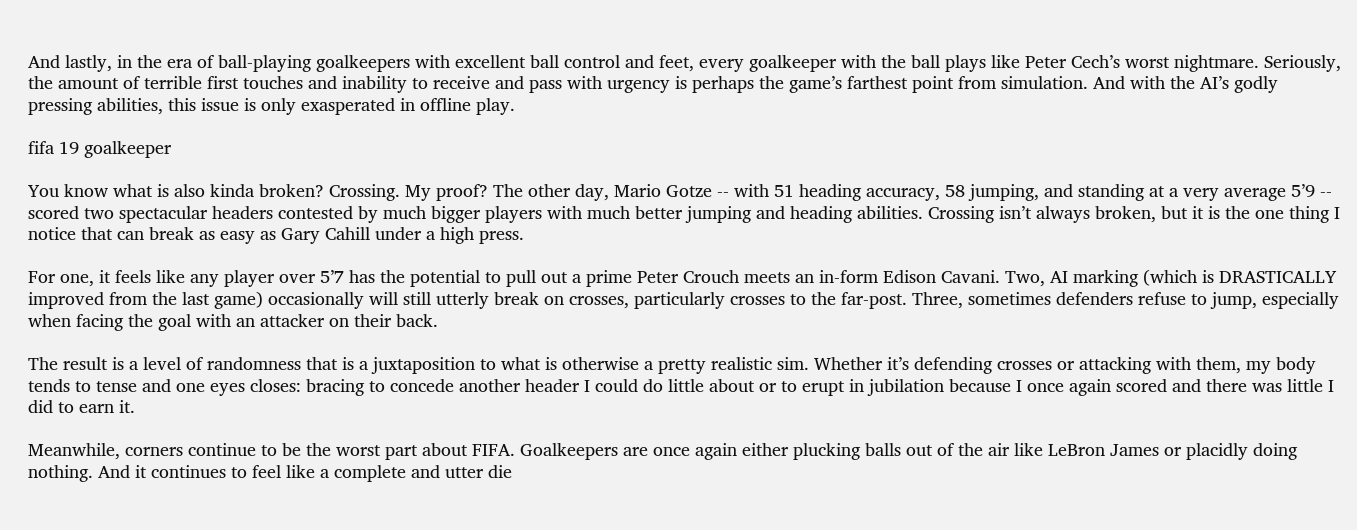And lastly, in the era of ball-playing goalkeepers with excellent ball control and feet, every goalkeeper with the ball plays like Peter Cech’s worst nightmare. Seriously, the amount of terrible first touches and inability to receive and pass with urgency is perhaps the game’s farthest point from simulation. And with the AI’s godly pressing abilities, this issue is only exasperated in offline play.

fifa 19 goalkeeper

You know what is also kinda broken? Crossing. My proof? The other day, Mario Gotze -- with 51 heading accuracy, 58 jumping, and standing at a very average 5’9 -- scored two spectacular headers contested by much bigger players with much better jumping and heading abilities. Crossing isn’t always broken, but it is the one thing I notice that can break as easy as Gary Cahill under a high press.

For one, it feels like any player over 5’7 has the potential to pull out a prime Peter Crouch meets an in-form Edison Cavani. Two, AI marking (which is DRASTICALLY improved from the last game) occasionally will still utterly break on crosses, particularly crosses to the far-post. Three, sometimes defenders refuse to jump, especially when facing the goal with an attacker on their back.

The result is a level of randomness that is a juxtaposition to what is otherwise a pretty realistic sim. Whether it’s defending crosses or attacking with them, my body tends to tense and one eyes closes: bracing to concede another header I could do little about or to erupt in jubilation because I once again scored and there was little I did to earn it.

Meanwhile, corners continue to be the worst part about FIFA. Goalkeepers are once again either plucking balls out of the air like LeBron James or placidly doing nothing. And it continues to feel like a complete and utter die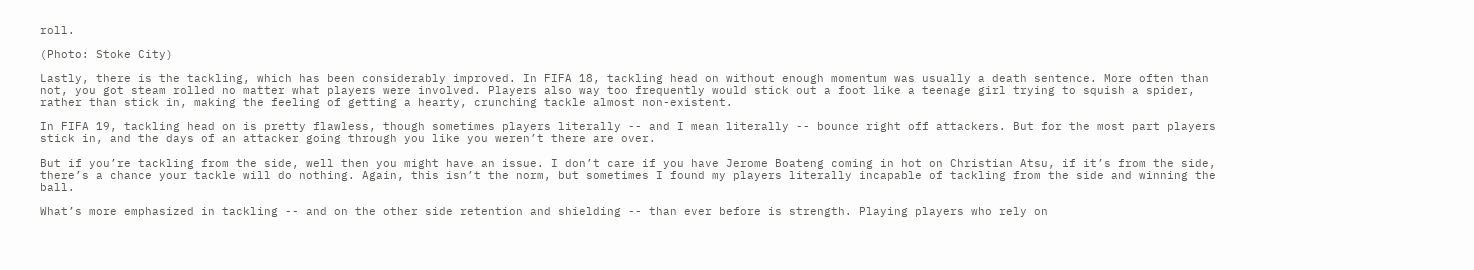roll.

(Photo: Stoke City)

Lastly, there is the tackling, which has been considerably improved. In FIFA 18, tackling head on without enough momentum was usually a death sentence. More often than not, you got steam rolled no matter what players were involved. Players also way too frequently would stick out a foot like a teenage girl trying to squish a spider, rather than stick in, making the feeling of getting a hearty, crunching tackle almost non-existent.

In FIFA 19, tackling head on is pretty flawless, though sometimes players literally -- and I mean literally -- bounce right off attackers. But for the most part players stick in, and the days of an attacker going through you like you weren’t there are over.

But if you’re tackling from the side, well then you might have an issue. I don’t care if you have Jerome Boateng coming in hot on Christian Atsu, if it’s from the side, there’s a chance your tackle will do nothing. Again, this isn’t the norm, but sometimes I found my players literally incapable of tackling from the side and winning the ball.

What’s more emphasized in tackling -- and on the other side retention and shielding -- than ever before is strength. Playing players who rely on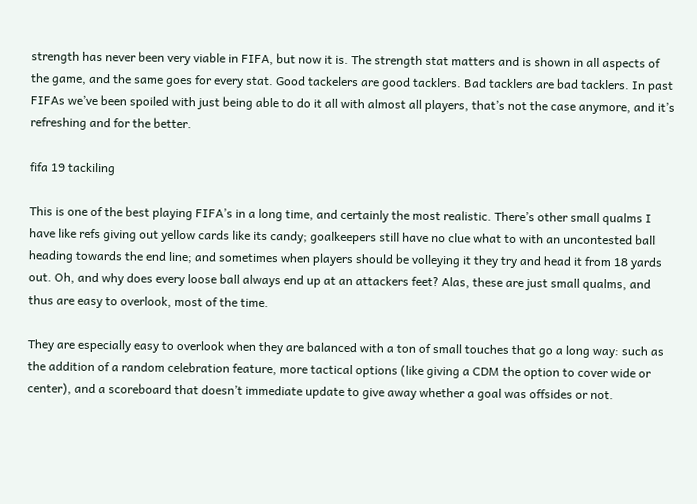strength has never been very viable in FIFA, but now it is. The strength stat matters and is shown in all aspects of the game, and the same goes for every stat. Good tackelers are good tacklers. Bad tacklers are bad tacklers. In past FIFAs we’ve been spoiled with just being able to do it all with almost all players, that’s not the case anymore, and it’s refreshing and for the better.

fifa 19 tackiling

This is one of the best playing FIFA’s in a long time, and certainly the most realistic. There’s other small qualms I have like refs giving out yellow cards like its candy; goalkeepers still have no clue what to with an uncontested ball heading towards the end line; and sometimes when players should be volleying it they try and head it from 18 yards out. Oh, and why does every loose ball always end up at an attackers feet? Alas, these are just small qualms, and thus are easy to overlook, most of the time.

They are especially easy to overlook when they are balanced with a ton of small touches that go a long way: such as the addition of a random celebration feature, more tactical options (like giving a CDM the option to cover wide or center), and a scoreboard that doesn’t immediate update to give away whether a goal was offsides or not.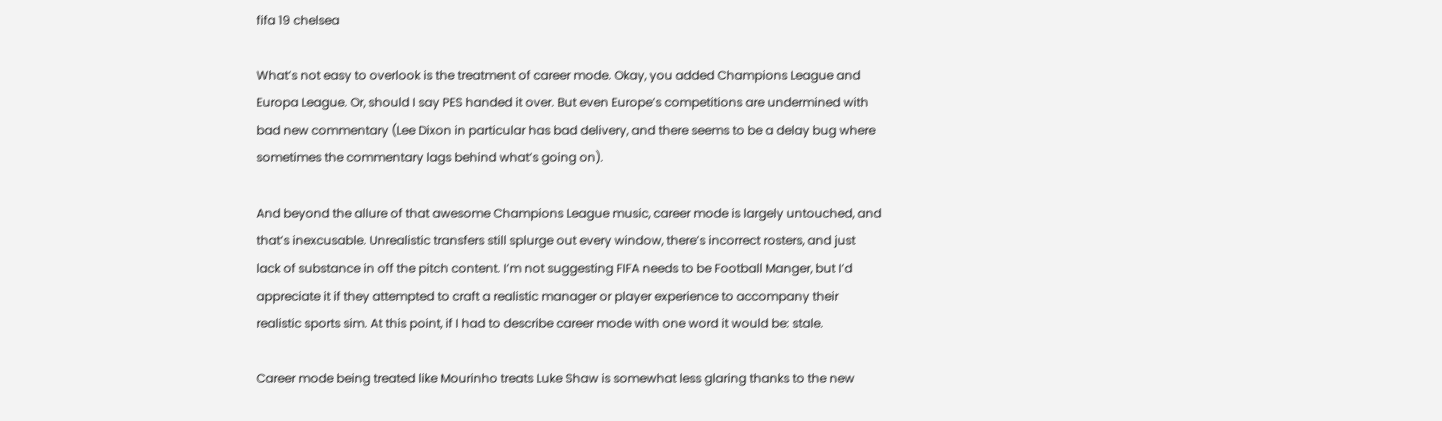fifa 19 chelsea

What’s not easy to overlook is the treatment of career mode. Okay, you added Champions League and Europa League. Or, should I say PES handed it over. But even Europe’s competitions are undermined with bad new commentary (Lee Dixon in particular has bad delivery, and there seems to be a delay bug where sometimes the commentary lags behind what’s going on).

And beyond the allure of that awesome Champions League music, career mode is largely untouched, and that’s inexcusable. Unrealistic transfers still splurge out every window, there’s incorrect rosters, and just lack of substance in off the pitch content. I’m not suggesting FIFA needs to be Football Manger, but I’d appreciate it if they attempted to craft a realistic manager or player experience to accompany their realistic sports sim. At this point, if I had to describe career mode with one word it would be: stale.

Career mode being treated like Mourinho treats Luke Shaw is somewhat less glaring thanks to the new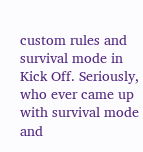custom rules and survival mode in Kick Off. Seriously, who ever came up with survival mode and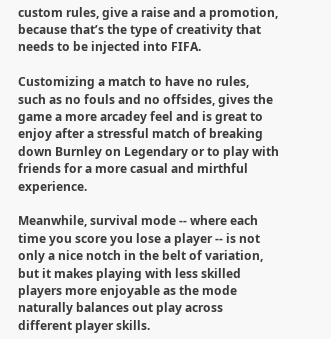custom rules, give a raise and a promotion, because that’s the type of creativity that needs to be injected into FIFA.

Customizing a match to have no rules, such as no fouls and no offsides, gives the game a more arcadey feel and is great to enjoy after a stressful match of breaking down Burnley on Legendary or to play with friends for a more casual and mirthful experience.

Meanwhile, survival mode -- where each time you score you lose a player -- is not only a nice notch in the belt of variation, but it makes playing with less skilled players more enjoyable as the mode naturally balances out play across different player skills.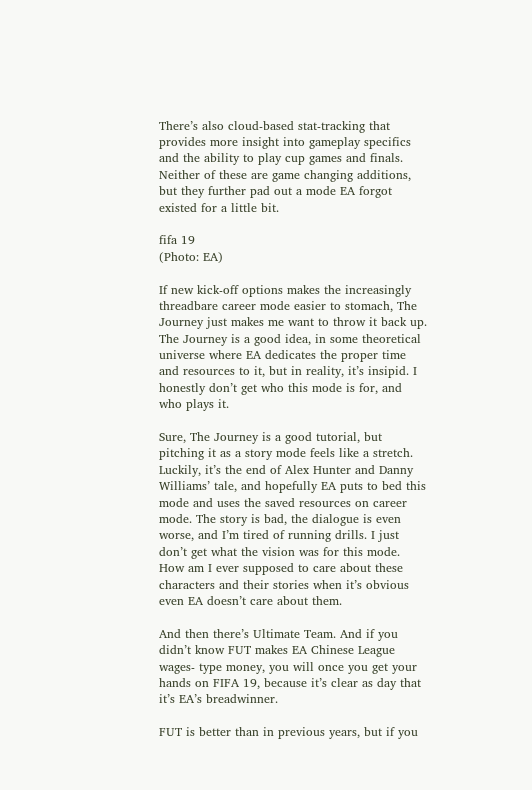There’s also cloud-based stat-tracking that provides more insight into gameplay specifics and the ability to play cup games and finals. Neither of these are game changing additions, but they further pad out a mode EA forgot existed for a little bit.

fifa 19
(Photo: EA)

If new kick-off options makes the increasingly threadbare career mode easier to stomach, The Journey just makes me want to throw it back up. The Journey is a good idea, in some theoretical universe where EA dedicates the proper time and resources to it, but in reality, it’s insipid. I honestly don’t get who this mode is for, and who plays it.

Sure, The Journey is a good tutorial, but pitching it as a story mode feels like a stretch. Luckily, it’s the end of Alex Hunter and Danny Williams’ tale, and hopefully EA puts to bed this mode and uses the saved resources on career mode. The story is bad, the dialogue is even worse, and I’m tired of running drills. I just don’t get what the vision was for this mode. How am I ever supposed to care about these characters and their stories when it’s obvious even EA doesn’t care about them.

And then there’s Ultimate Team. And if you didn’t know FUT makes EA Chinese League wages- type money, you will once you get your hands on FIFA 19, because it’s clear as day that it’s EA’s breadwinner.

FUT is better than in previous years, but if you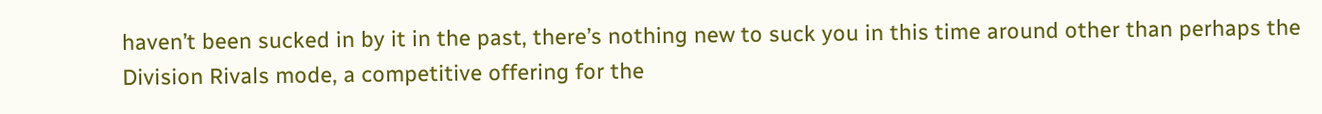haven’t been sucked in by it in the past, there’s nothing new to suck you in this time around other than perhaps the Division Rivals mode, a competitive offering for the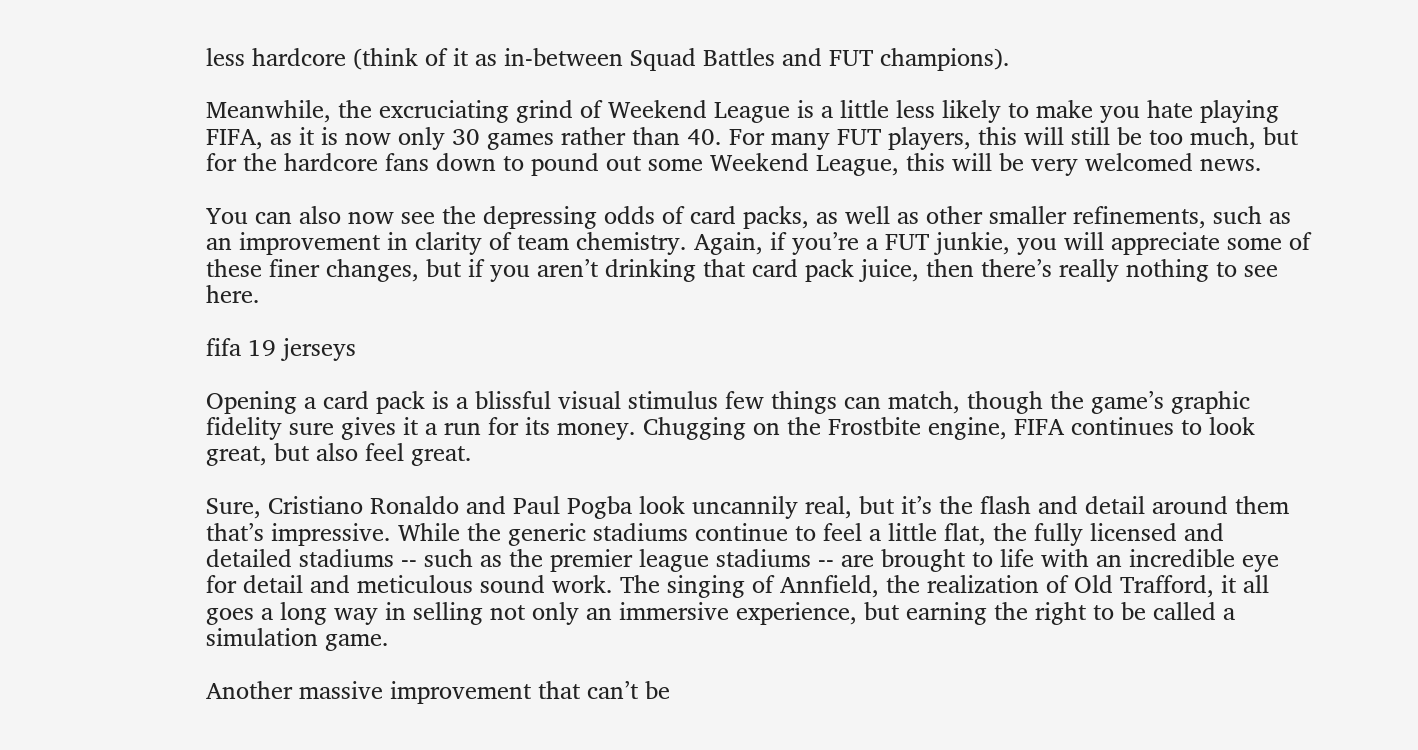less hardcore (think of it as in-between Squad Battles and FUT champions).

Meanwhile, the excruciating grind of Weekend League is a little less likely to make you hate playing FIFA, as it is now only 30 games rather than 40. For many FUT players, this will still be too much, but for the hardcore fans down to pound out some Weekend League, this will be very welcomed news.

You can also now see the depressing odds of card packs, as well as other smaller refinements, such as an improvement in clarity of team chemistry. Again, if you’re a FUT junkie, you will appreciate some of these finer changes, but if you aren’t drinking that card pack juice, then there’s really nothing to see here.

fifa 19 jerseys

Opening a card pack is a blissful visual stimulus few things can match, though the game’s graphic fidelity sure gives it a run for its money. Chugging on the Frostbite engine, FIFA continues to look great, but also feel great.

Sure, Cristiano Ronaldo and Paul Pogba look uncannily real, but it’s the flash and detail around them that’s impressive. While the generic stadiums continue to feel a little flat, the fully licensed and detailed stadiums -- such as the premier league stadiums -- are brought to life with an incredible eye for detail and meticulous sound work. The singing of Annfield, the realization of Old Trafford, it all goes a long way in selling not only an immersive experience, but earning the right to be called a simulation game.

Another massive improvement that can’t be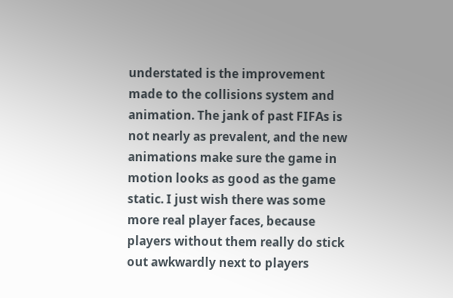understated is the improvement made to the collisions system and animation. The jank of past FIFAs is not nearly as prevalent, and the new animations make sure the game in motion looks as good as the game static. I just wish there was some more real player faces, because players without them really do stick out awkwardly next to players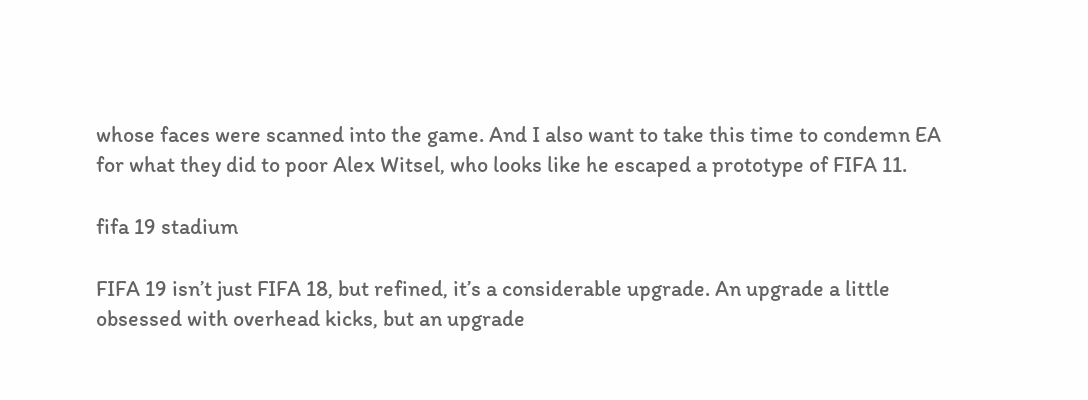whose faces were scanned into the game. And I also want to take this time to condemn EA for what they did to poor Alex Witsel, who looks like he escaped a prototype of FIFA 11.

fifa 19 stadium

FIFA 19 isn’t just FIFA 18, but refined, it’s a considerable upgrade. An upgrade a little obsessed with overhead kicks, but an upgrade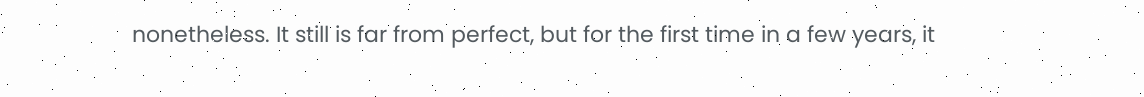nonetheless. It still is far from perfect, but for the first time in a few years, it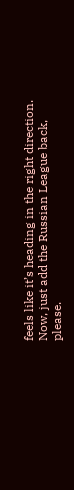feels like it’s heading in the right direction. Now, just add the Russian League back, please.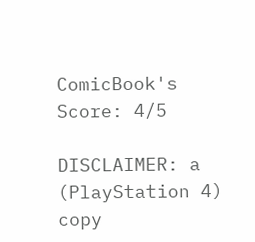ComicBook's Score: 4/5

DISCLAIMER: a (PlayStation 4) copy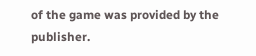of the game was provided by the publisher.